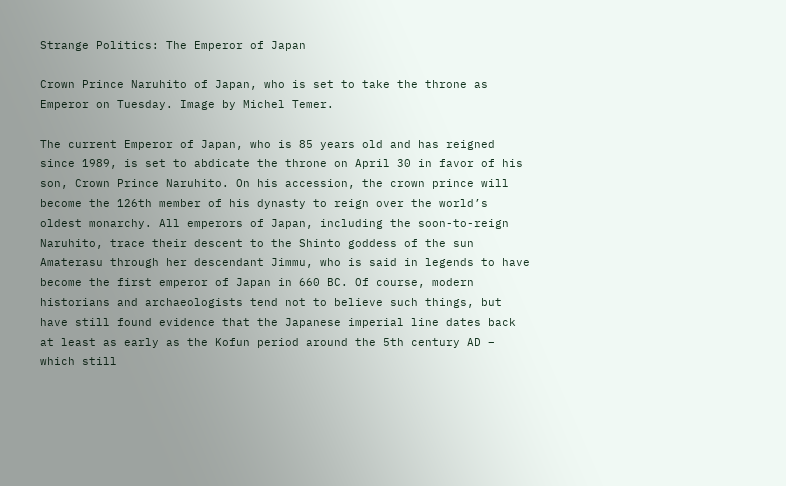Strange Politics: The Emperor of Japan

Crown Prince Naruhito of Japan, who is set to take the throne as Emperor on Tuesday. Image by Michel Temer.

The current Emperor of Japan, who is 85 years old and has reigned since 1989, is set to abdicate the throne on April 30 in favor of his son, Crown Prince Naruhito. On his accession, the crown prince will become the 126th member of his dynasty to reign over the world’s oldest monarchy. All emperors of Japan, including the soon-to-reign Naruhito, trace their descent to the Shinto goddess of the sun Amaterasu through her descendant Jimmu, who is said in legends to have become the first emperor of Japan in 660 BC. Of course, modern historians and archaeologists tend not to believe such things, but have still found evidence that the Japanese imperial line dates back at least as early as the Kofun period around the 5th century AD – which still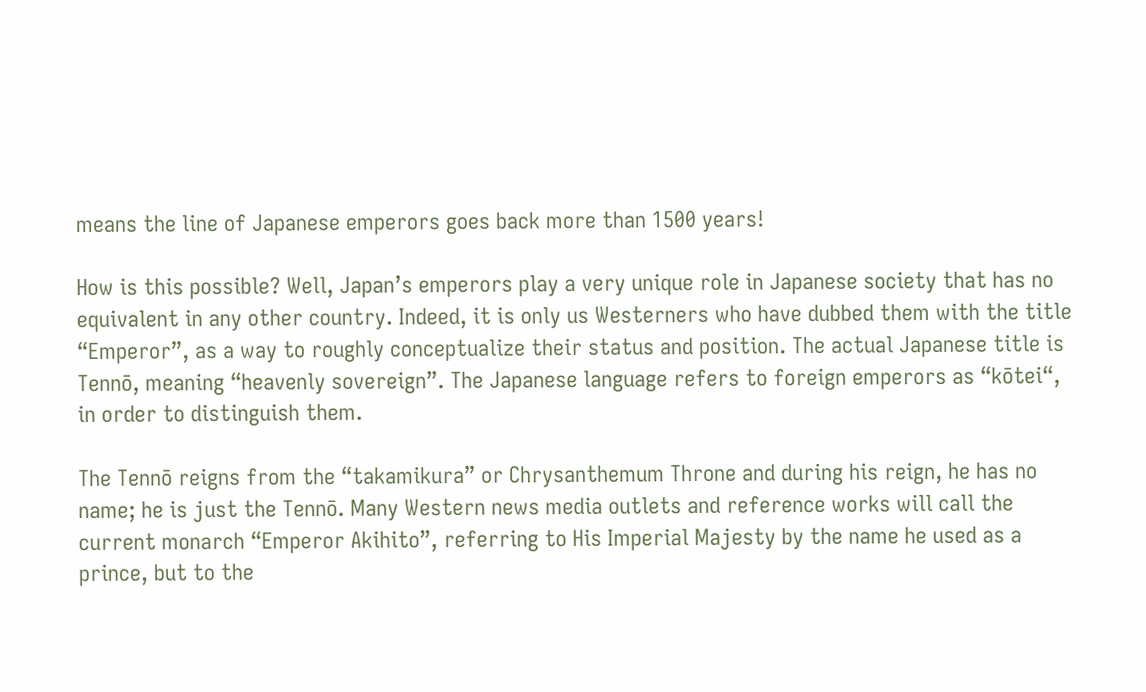means the line of Japanese emperors goes back more than 1500 years!

How is this possible? Well, Japan’s emperors play a very unique role in Japanese society that has no equivalent in any other country. Indeed, it is only us Westerners who have dubbed them with the title “Emperor”, as a way to roughly conceptualize their status and position. The actual Japanese title is Tennō, meaning “heavenly sovereign”. The Japanese language refers to foreign emperors as “kōtei“, in order to distinguish them.

The Tennō reigns from the “takamikura” or Chrysanthemum Throne and during his reign, he has no name; he is just the Tennō. Many Western news media outlets and reference works will call the current monarch “Emperor Akihito”, referring to His Imperial Majesty by the name he used as a prince, but to the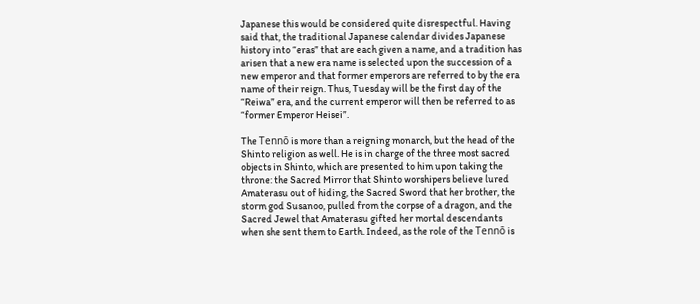Japanese this would be considered quite disrespectful. Having said that, the traditional Japanese calendar divides Japanese history into “eras” that are each given a name, and a tradition has arisen that a new era name is selected upon the succession of a new emperor and that former emperors are referred to by the era name of their reign. Thus, Tuesday will be the first day of the “Reiwa” era, and the current emperor will then be referred to as “former Emperor Heisei”.

The Tennō is more than a reigning monarch, but the head of the Shinto religion as well. He is in charge of the three most sacred objects in Shinto, which are presented to him upon taking the throne: the Sacred Mirror that Shinto worshipers believe lured Amaterasu out of hiding, the Sacred Sword that her brother, the storm god Susanoo, pulled from the corpse of a dragon, and the Sacred Jewel that Amaterasu gifted her mortal descendants when she sent them to Earth. Indeed, as the role of the Tennō is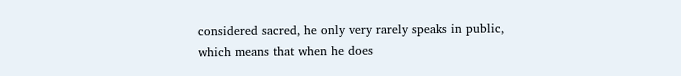considered sacred, he only very rarely speaks in public, which means that when he does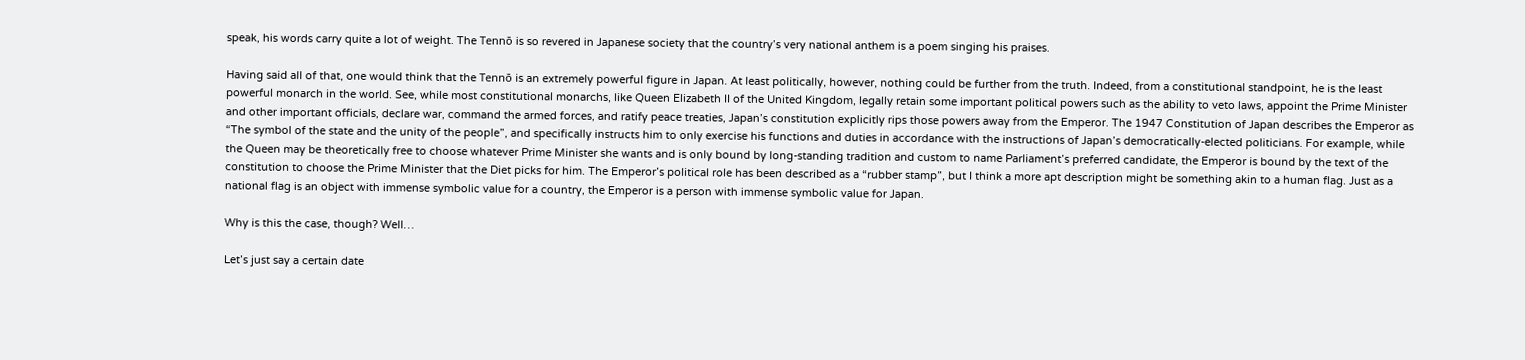speak, his words carry quite a lot of weight. The Tennō is so revered in Japanese society that the country’s very national anthem is a poem singing his praises.

Having said all of that, one would think that the Tennō is an extremely powerful figure in Japan. At least politically, however, nothing could be further from the truth. Indeed, from a constitutional standpoint, he is the least powerful monarch in the world. See, while most constitutional monarchs, like Queen Elizabeth II of the United Kingdom, legally retain some important political powers such as the ability to veto laws, appoint the Prime Minister and other important officials, declare war, command the armed forces, and ratify peace treaties, Japan’s constitution explicitly rips those powers away from the Emperor. The 1947 Constitution of Japan describes the Emperor as “The symbol of the state and the unity of the people”, and specifically instructs him to only exercise his functions and duties in accordance with the instructions of Japan’s democratically-elected politicians. For example, while the Queen may be theoretically free to choose whatever Prime Minister she wants and is only bound by long-standing tradition and custom to name Parliament’s preferred candidate, the Emperor is bound by the text of the constitution to choose the Prime Minister that the Diet picks for him. The Emperor’s political role has been described as a “rubber stamp”, but I think a more apt description might be something akin to a human flag. Just as a national flag is an object with immense symbolic value for a country, the Emperor is a person with immense symbolic value for Japan.

Why is this the case, though? Well…

Let’s just say a certain date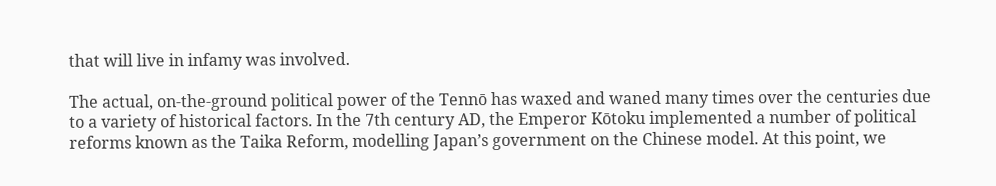that will live in infamy was involved.

The actual, on-the-ground political power of the Tennō has waxed and waned many times over the centuries due to a variety of historical factors. In the 7th century AD, the Emperor Kōtoku implemented a number of political reforms known as the Taika Reform, modelling Japan’s government on the Chinese model. At this point, we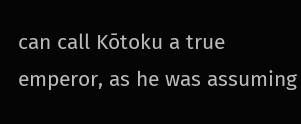can call Kōtoku a true emperor, as he was assuming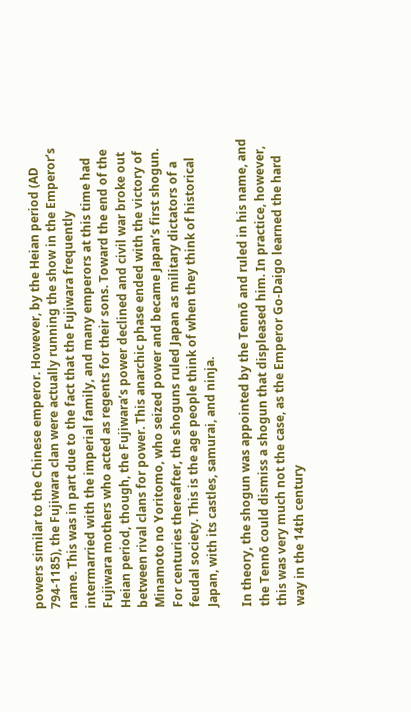powers similar to the Chinese emperor. However, by the Heian period (AD 794-1185), the Fujiwara clan were actually running the show in the Emperor’s name. This was in part due to the fact that the Fujiwara frequently intermarried with the imperial family, and many emperors at this time had Fujiwara mothers who acted as regents for their sons. Toward the end of the Heian period, though, the Fujiwara’s power declined and civil war broke out between rival clans for power. This anarchic phase ended with the victory of Minamoto no Yoritomo, who seized power and became Japan’s first shogun. For centuries thereafter, the shoguns ruled Japan as military dictators of a feudal society. This is the age people think of when they think of historical Japan, with its castles, samurai, and ninja.

In theory, the shogun was appointed by the Tennō and ruled in his name, and the Tennō could dismiss a shogun that displeased him. In practice, however, this was very much not the case, as the Emperor Go-Daigo learned the hard way in the 14th century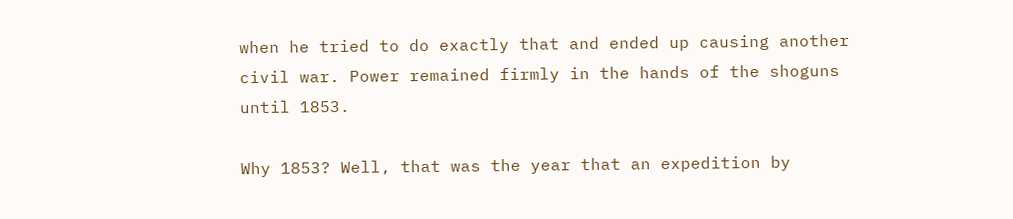when he tried to do exactly that and ended up causing another civil war. Power remained firmly in the hands of the shoguns until 1853.

Why 1853? Well, that was the year that an expedition by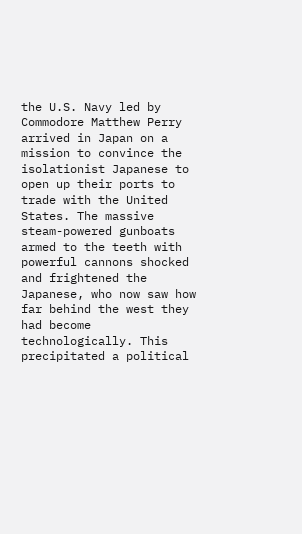the U.S. Navy led by Commodore Matthew Perry arrived in Japan on a mission to convince the isolationist Japanese to open up their ports to trade with the United States. The massive steam-powered gunboats armed to the teeth with powerful cannons shocked and frightened the Japanese, who now saw how far behind the west they had become technologically. This precipitated a political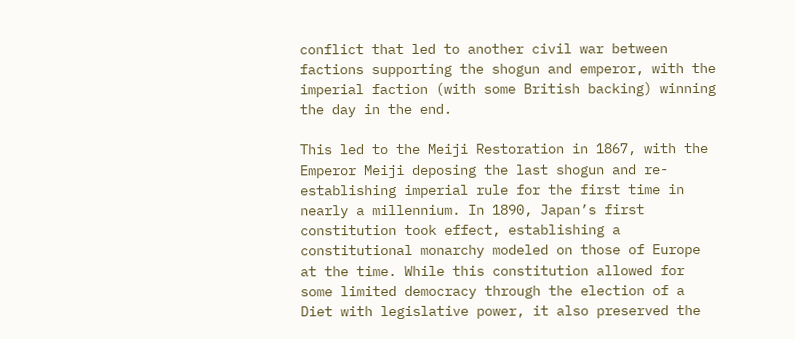conflict that led to another civil war between factions supporting the shogun and emperor, with the imperial faction (with some British backing) winning the day in the end.

This led to the Meiji Restoration in 1867, with the Emperor Meiji deposing the last shogun and re-establishing imperial rule for the first time in nearly a millennium. In 1890, Japan’s first constitution took effect, establishing a constitutional monarchy modeled on those of Europe at the time. While this constitution allowed for some limited democracy through the election of a Diet with legislative power, it also preserved the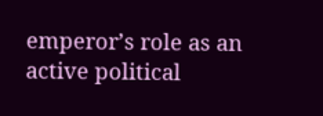emperor’s role as an active political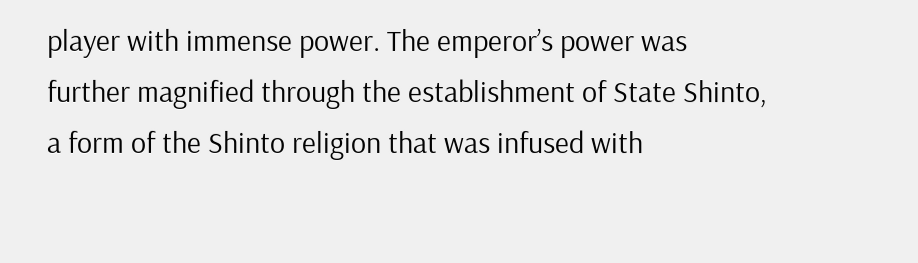player with immense power. The emperor’s power was further magnified through the establishment of State Shinto, a form of the Shinto religion that was infused with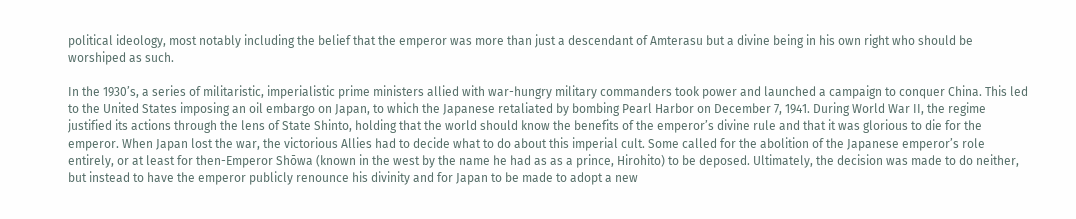political ideology, most notably including the belief that the emperor was more than just a descendant of Amterasu but a divine being in his own right who should be worshiped as such.

In the 1930’s, a series of militaristic, imperialistic prime ministers allied with war-hungry military commanders took power and launched a campaign to conquer China. This led to the United States imposing an oil embargo on Japan, to which the Japanese retaliated by bombing Pearl Harbor on December 7, 1941. During World War II, the regime justified its actions through the lens of State Shinto, holding that the world should know the benefits of the emperor’s divine rule and that it was glorious to die for the emperor. When Japan lost the war, the victorious Allies had to decide what to do about this imperial cult. Some called for the abolition of the Japanese emperor’s role entirely, or at least for then-Emperor Shōwa (known in the west by the name he had as as a prince, Hirohito) to be deposed. Ultimately, the decision was made to do neither, but instead to have the emperor publicly renounce his divinity and for Japan to be made to adopt a new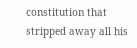constitution that stripped away all his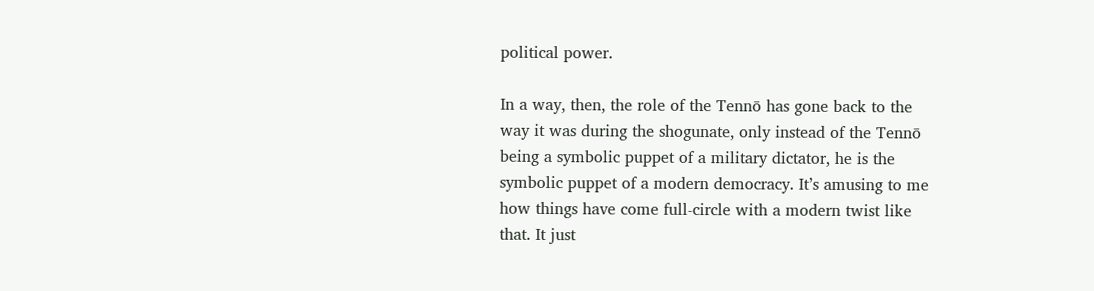political power.

In a way, then, the role of the Tennō has gone back to the way it was during the shogunate, only instead of the Tennō being a symbolic puppet of a military dictator, he is the symbolic puppet of a modern democracy. It’s amusing to me how things have come full-circle with a modern twist like that. It just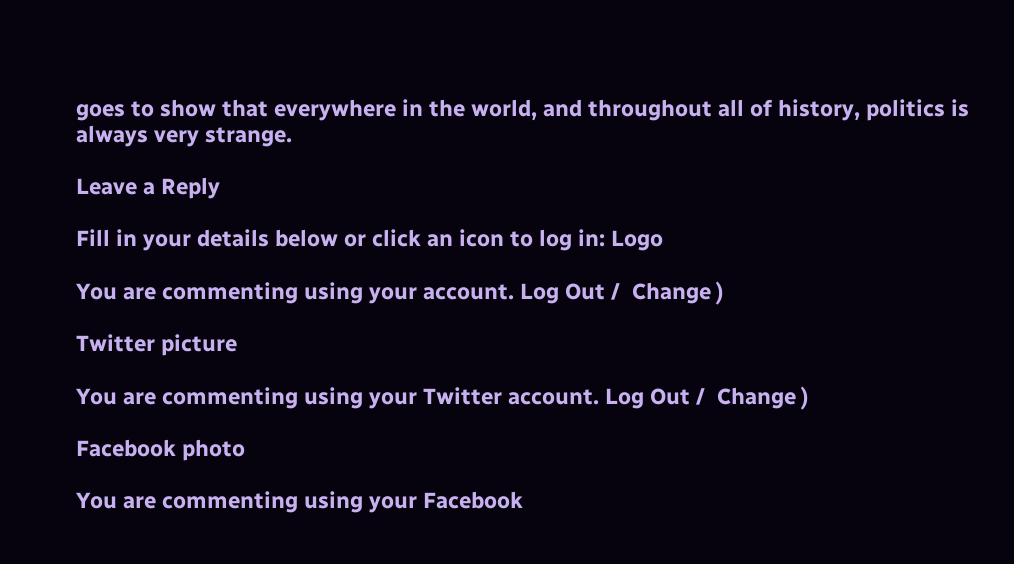goes to show that everywhere in the world, and throughout all of history, politics is always very strange.

Leave a Reply

Fill in your details below or click an icon to log in: Logo

You are commenting using your account. Log Out /  Change )

Twitter picture

You are commenting using your Twitter account. Log Out /  Change )

Facebook photo

You are commenting using your Facebook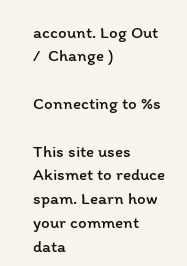account. Log Out /  Change )

Connecting to %s

This site uses Akismet to reduce spam. Learn how your comment data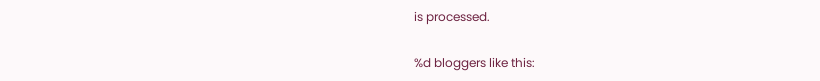is processed.

%d bloggers like this: